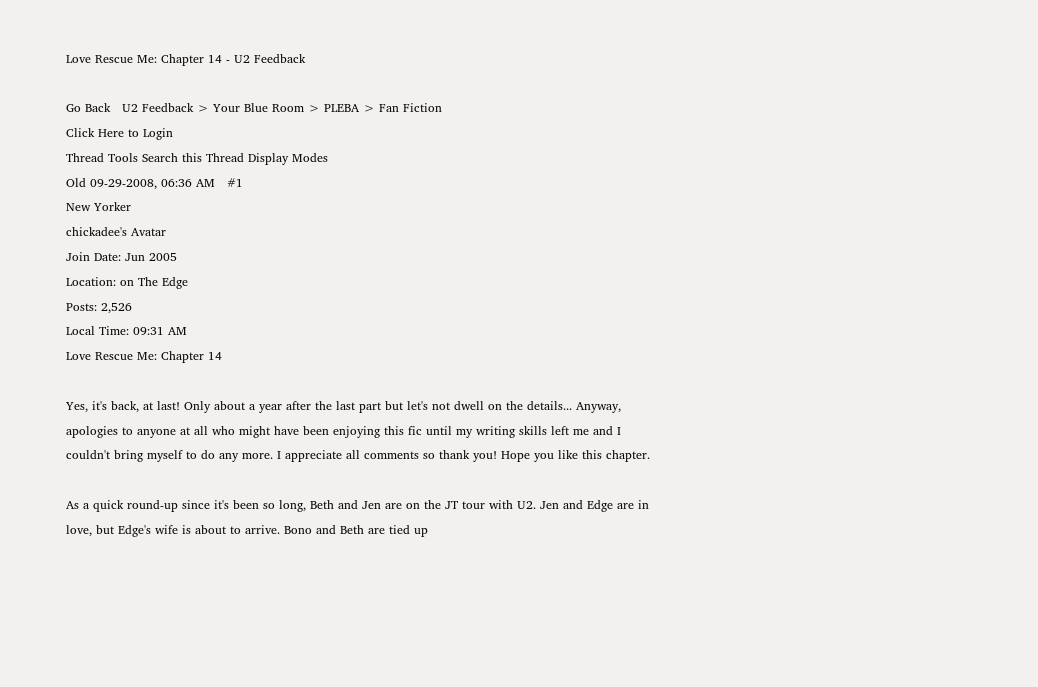Love Rescue Me: Chapter 14 - U2 Feedback

Go Back   U2 Feedback > Your Blue Room > PLEBA > Fan Fiction
Click Here to Login
Thread Tools Search this Thread Display Modes
Old 09-29-2008, 06:36 AM   #1
New Yorker
chickadee's Avatar
Join Date: Jun 2005
Location: on The Edge
Posts: 2,526
Local Time: 09:31 AM
Love Rescue Me: Chapter 14

Yes, it's back, at last! Only about a year after the last part but let's not dwell on the details... Anyway, apologies to anyone at all who might have been enjoying this fic until my writing skills left me and I couldn't bring myself to do any more. I appreciate all comments so thank you! Hope you like this chapter.

As a quick round-up since it's been so long, Beth and Jen are on the JT tour with U2. Jen and Edge are in love, but Edge's wife is about to arrive. Bono and Beth are tied up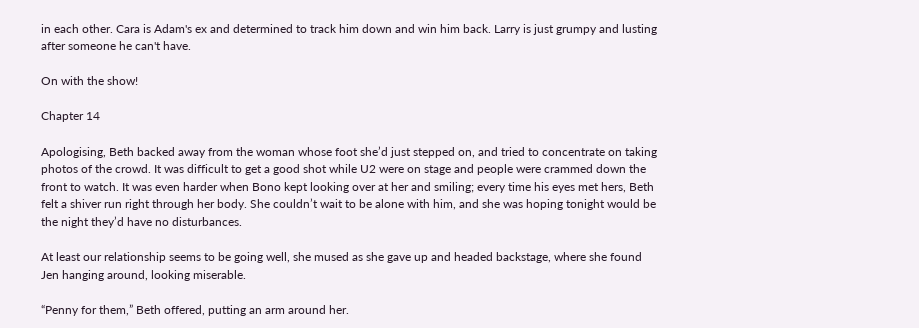in each other. Cara is Adam's ex and determined to track him down and win him back. Larry is just grumpy and lusting after someone he can't have.

On with the show!

Chapter 14

Apologising, Beth backed away from the woman whose foot she’d just stepped on, and tried to concentrate on taking photos of the crowd. It was difficult to get a good shot while U2 were on stage and people were crammed down the front to watch. It was even harder when Bono kept looking over at her and smiling; every time his eyes met hers, Beth felt a shiver run right through her body. She couldn’t wait to be alone with him, and she was hoping tonight would be the night they’d have no disturbances.

At least our relationship seems to be going well, she mused as she gave up and headed backstage, where she found Jen hanging around, looking miserable.

“Penny for them,” Beth offered, putting an arm around her.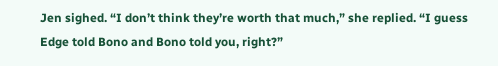Jen sighed. “I don’t think they’re worth that much,” she replied. “I guess Edge told Bono and Bono told you, right?”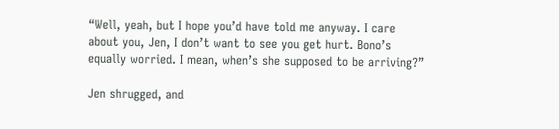“Well, yeah, but I hope you’d have told me anyway. I care about you, Jen, I don’t want to see you get hurt. Bono’s equally worried. I mean, when’s she supposed to be arriving?”

Jen shrugged, and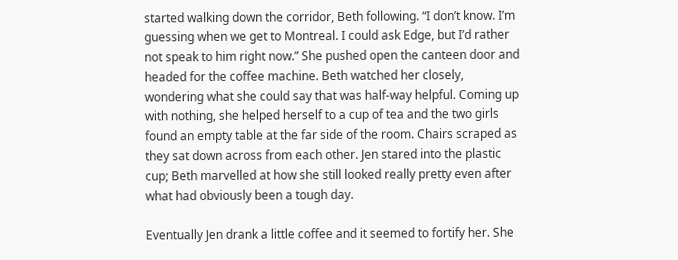started walking down the corridor, Beth following. “I don’t know. I’m guessing when we get to Montreal. I could ask Edge, but I’d rather not speak to him right now.” She pushed open the canteen door and headed for the coffee machine. Beth watched her closely, wondering what she could say that was half-way helpful. Coming up with nothing, she helped herself to a cup of tea and the two girls found an empty table at the far side of the room. Chairs scraped as they sat down across from each other. Jen stared into the plastic cup; Beth marvelled at how she still looked really pretty even after what had obviously been a tough day.

Eventually Jen drank a little coffee and it seemed to fortify her. She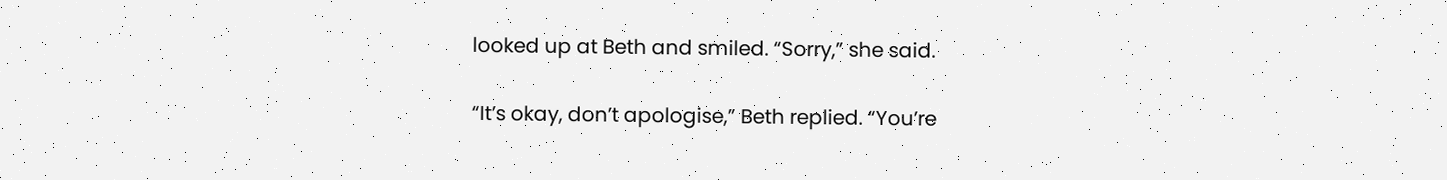looked up at Beth and smiled. “Sorry,” she said.

“It’s okay, don’t apologise,” Beth replied. “You’re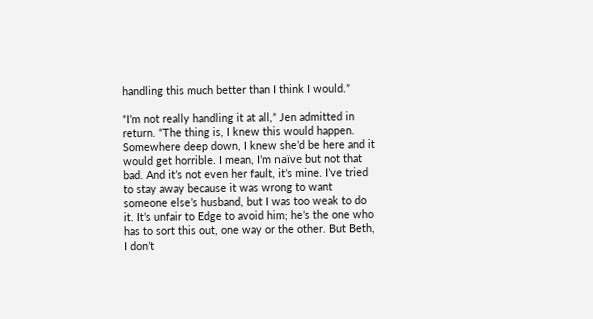handling this much better than I think I would.”

“I’m not really handling it at all,” Jen admitted in return. “The thing is, I knew this would happen. Somewhere deep down, I knew she’d be here and it would get horrible. I mean, I’m naïve but not that bad. And it’s not even her fault, it’s mine. I’ve tried to stay away because it was wrong to want someone else’s husband, but I was too weak to do it. It’s unfair to Edge to avoid him; he’s the one who has to sort this out, one way or the other. But Beth, I don’t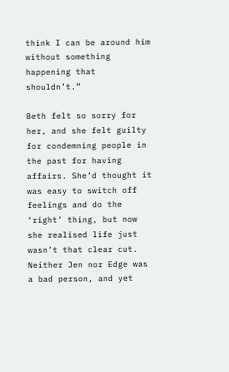think I can be around him without something happening that shouldn’t.”

Beth felt so sorry for her, and she felt guilty for condemning people in the past for having affairs. She’d thought it was easy to switch off feelings and do the ‘right’ thing, but now she realised life just wasn’t that clear cut. Neither Jen nor Edge was a bad person, and yet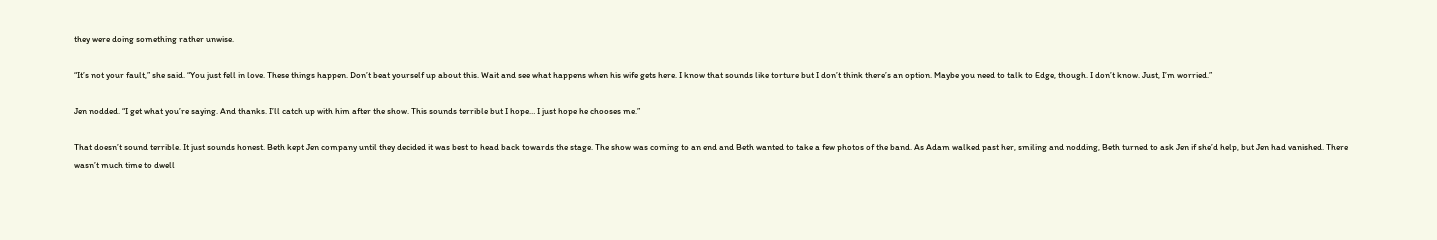they were doing something rather unwise.

“It’s not your fault,” she said. “You just fell in love. These things happen. Don’t beat yourself up about this. Wait and see what happens when his wife gets here. I know that sounds like torture but I don’t think there’s an option. Maybe you need to talk to Edge, though. I don’t know. Just, I’m worried.”

Jen nodded. “I get what you’re saying. And thanks. I’ll catch up with him after the show. This sounds terrible but I hope… I just hope he chooses me.”

That doesn’t sound terrible. It just sounds honest. Beth kept Jen company until they decided it was best to head back towards the stage. The show was coming to an end and Beth wanted to take a few photos of the band. As Adam walked past her, smiling and nodding, Beth turned to ask Jen if she’d help, but Jen had vanished. There wasn’t much time to dwell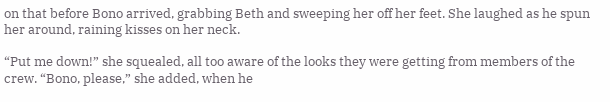on that before Bono arrived, grabbing Beth and sweeping her off her feet. She laughed as he spun her around, raining kisses on her neck.

“Put me down!” she squealed, all too aware of the looks they were getting from members of the crew. “Bono, please,” she added, when he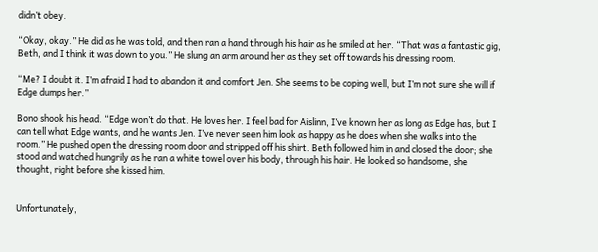didn’t obey.

“Okay, okay.” He did as he was told, and then ran a hand through his hair as he smiled at her. “That was a fantastic gig, Beth, and I think it was down to you.” He slung an arm around her as they set off towards his dressing room.

“Me? I doubt it. I’m afraid I had to abandon it and comfort Jen. She seems to be coping well, but I’m not sure she will if Edge dumps her.”

Bono shook his head. “Edge won’t do that. He loves her. I feel bad for Aislinn, I’ve known her as long as Edge has, but I can tell what Edge wants, and he wants Jen. I’ve never seen him look as happy as he does when she walks into the room.” He pushed open the dressing room door and stripped off his shirt. Beth followed him in and closed the door; she stood and watched hungrily as he ran a white towel over his body, through his hair. He looked so handsome, she thought, right before she kissed him.


Unfortunately,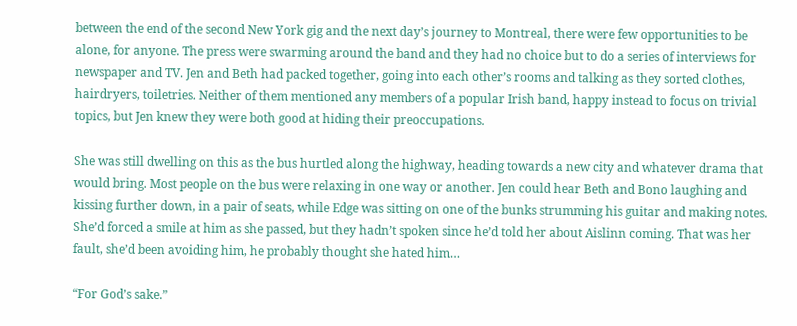between the end of the second New York gig and the next day’s journey to Montreal, there were few opportunities to be alone, for anyone. The press were swarming around the band and they had no choice but to do a series of interviews for newspaper and TV. Jen and Beth had packed together, going into each other’s rooms and talking as they sorted clothes, hairdryers, toiletries. Neither of them mentioned any members of a popular Irish band, happy instead to focus on trivial topics, but Jen knew they were both good at hiding their preoccupations.

She was still dwelling on this as the bus hurtled along the highway, heading towards a new city and whatever drama that would bring. Most people on the bus were relaxing in one way or another. Jen could hear Beth and Bono laughing and kissing further down, in a pair of seats, while Edge was sitting on one of the bunks strumming his guitar and making notes. She’d forced a smile at him as she passed, but they hadn’t spoken since he’d told her about Aislinn coming. That was her fault, she’d been avoiding him, he probably thought she hated him…

“For God’s sake.”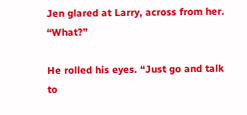Jen glared at Larry, across from her. “What?”

He rolled his eyes. “Just go and talk to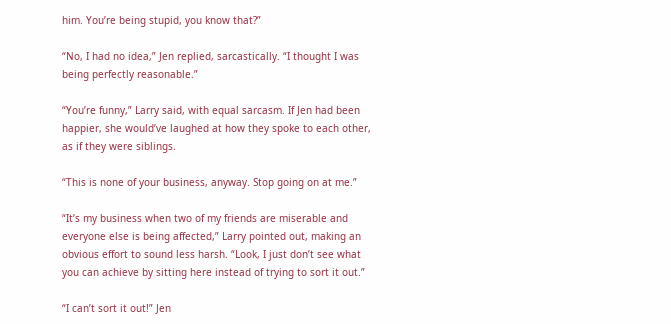him. You’re being stupid, you know that?”

“No, I had no idea,” Jen replied, sarcastically. “I thought I was being perfectly reasonable.”

“You’re funny,” Larry said, with equal sarcasm. If Jen had been happier, she would’ve laughed at how they spoke to each other, as if they were siblings.

“This is none of your business, anyway. Stop going on at me.”

“It’s my business when two of my friends are miserable and everyone else is being affected,” Larry pointed out, making an obvious effort to sound less harsh. “Look, I just don’t see what you can achieve by sitting here instead of trying to sort it out.”

“I can’t sort it out!” Jen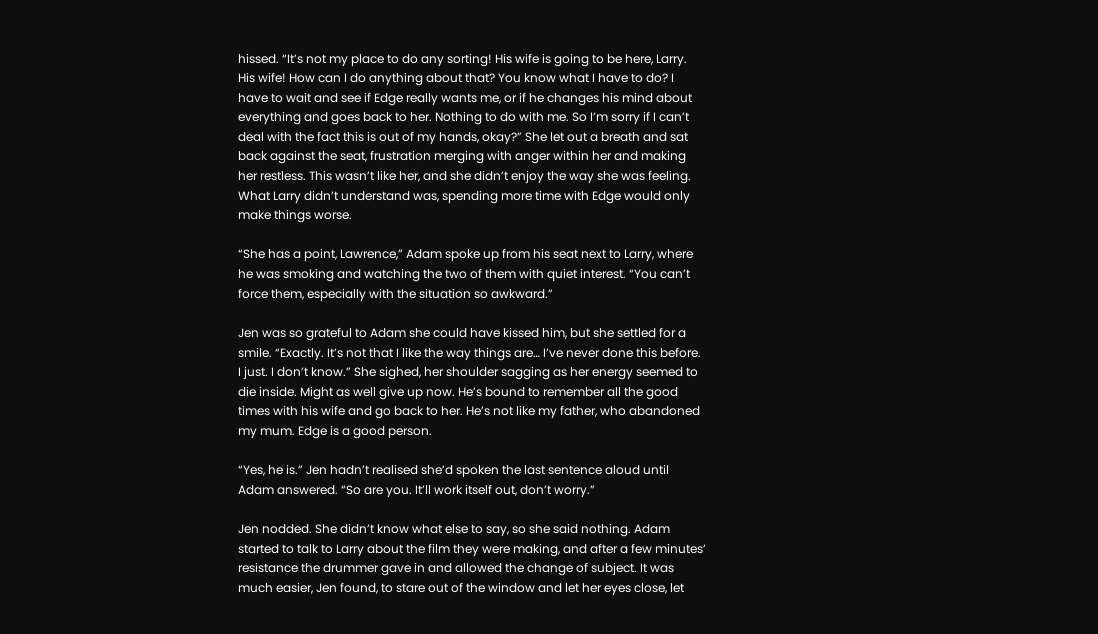hissed. “It’s not my place to do any sorting! His wife is going to be here, Larry. His wife! How can I do anything about that? You know what I have to do? I have to wait and see if Edge really wants me, or if he changes his mind about everything and goes back to her. Nothing to do with me. So I’m sorry if I can’t deal with the fact this is out of my hands, okay?” She let out a breath and sat back against the seat, frustration merging with anger within her and making her restless. This wasn’t like her, and she didn’t enjoy the way she was feeling. What Larry didn’t understand was, spending more time with Edge would only make things worse.

“She has a point, Lawrence,” Adam spoke up from his seat next to Larry, where he was smoking and watching the two of them with quiet interest. “You can’t force them, especially with the situation so awkward.”

Jen was so grateful to Adam she could have kissed him, but she settled for a smile. “Exactly. It’s not that I like the way things are… I’ve never done this before. I just. I don’t know.” She sighed, her shoulder sagging as her energy seemed to die inside. Might as well give up now. He’s bound to remember all the good times with his wife and go back to her. He’s not like my father, who abandoned my mum. Edge is a good person.

“Yes, he is.” Jen hadn’t realised she’d spoken the last sentence aloud until Adam answered. “So are you. It’ll work itself out, don’t worry.”

Jen nodded. She didn’t know what else to say, so she said nothing. Adam started to talk to Larry about the film they were making, and after a few minutes’ resistance the drummer gave in and allowed the change of subject. It was much easier, Jen found, to stare out of the window and let her eyes close, let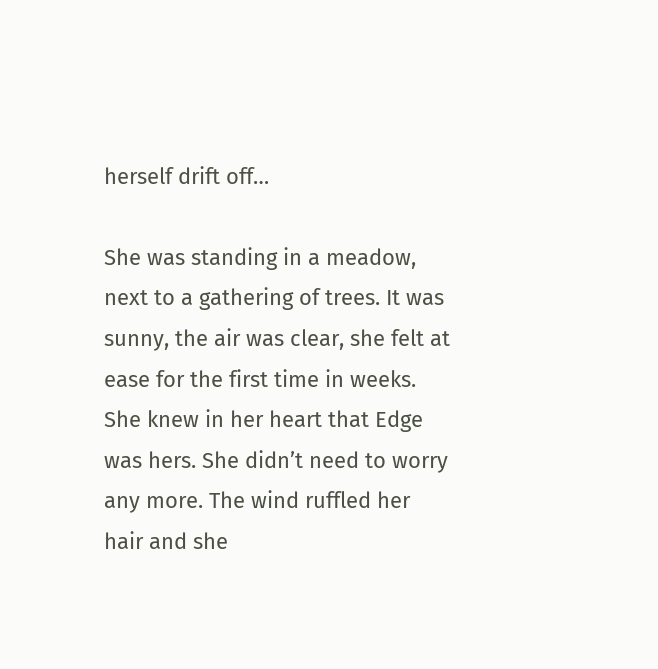herself drift off…

She was standing in a meadow, next to a gathering of trees. It was sunny, the air was clear, she felt at ease for the first time in weeks. She knew in her heart that Edge was hers. She didn’t need to worry any more. The wind ruffled her hair and she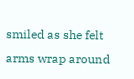smiled as she felt arms wrap around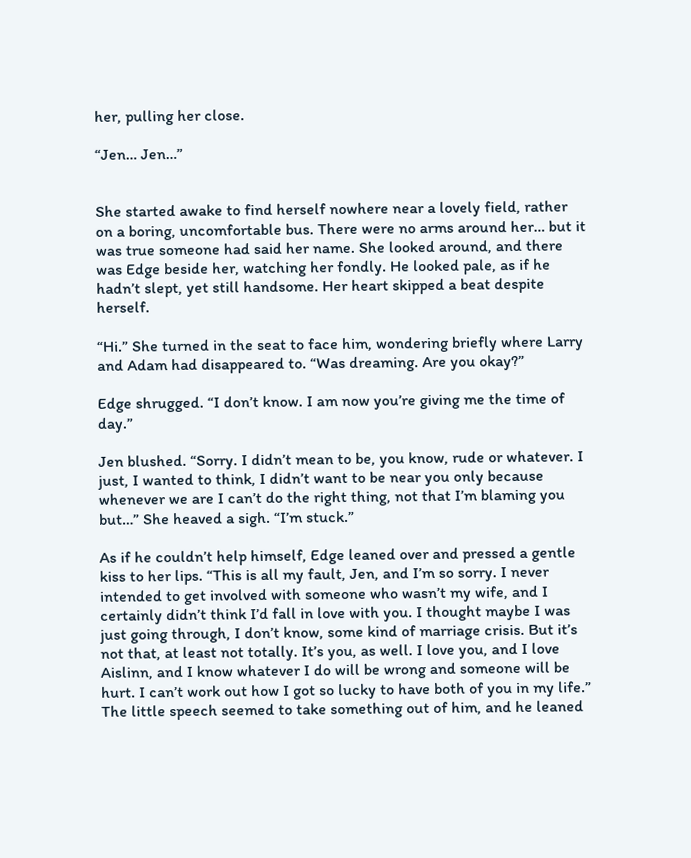her, pulling her close.

“Jen… Jen…”


She started awake to find herself nowhere near a lovely field, rather on a boring, uncomfortable bus. There were no arms around her… but it was true someone had said her name. She looked around, and there was Edge beside her, watching her fondly. He looked pale, as if he hadn’t slept, yet still handsome. Her heart skipped a beat despite herself.

“Hi.” She turned in the seat to face him, wondering briefly where Larry and Adam had disappeared to. “Was dreaming. Are you okay?”

Edge shrugged. “I don’t know. I am now you’re giving me the time of day.”

Jen blushed. “Sorry. I didn’t mean to be, you know, rude or whatever. I just, I wanted to think, I didn’t want to be near you only because whenever we are I can’t do the right thing, not that I’m blaming you but…” She heaved a sigh. “I’m stuck.”

As if he couldn’t help himself, Edge leaned over and pressed a gentle kiss to her lips. “This is all my fault, Jen, and I’m so sorry. I never intended to get involved with someone who wasn’t my wife, and I certainly didn’t think I’d fall in love with you. I thought maybe I was just going through, I don’t know, some kind of marriage crisis. But it’s not that, at least not totally. It’s you, as well. I love you, and I love Aislinn, and I know whatever I do will be wrong and someone will be hurt. I can’t work out how I got so lucky to have both of you in my life.” The little speech seemed to take something out of him, and he leaned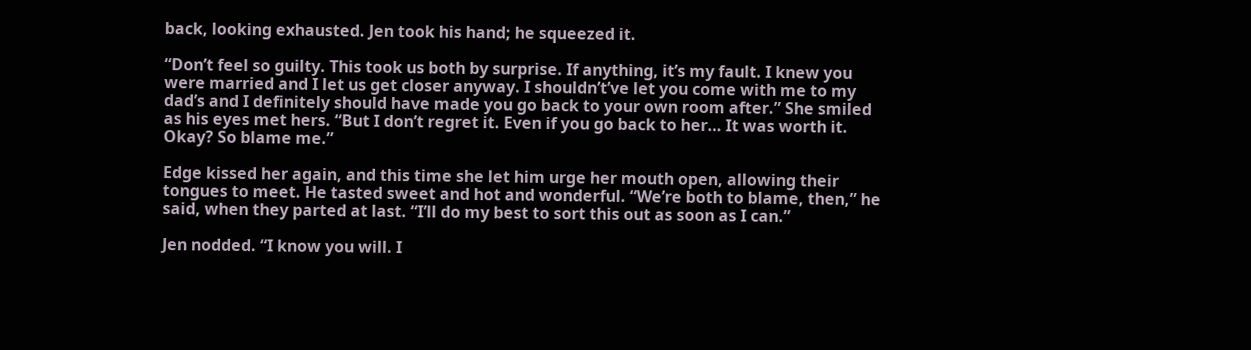back, looking exhausted. Jen took his hand; he squeezed it.

“Don’t feel so guilty. This took us both by surprise. If anything, it’s my fault. I knew you were married and I let us get closer anyway. I shouldn’t’ve let you come with me to my dad’s and I definitely should have made you go back to your own room after.” She smiled as his eyes met hers. “But I don’t regret it. Even if you go back to her… It was worth it. Okay? So blame me.”

Edge kissed her again, and this time she let him urge her mouth open, allowing their tongues to meet. He tasted sweet and hot and wonderful. “We’re both to blame, then,” he said, when they parted at last. “I’ll do my best to sort this out as soon as I can.”

Jen nodded. “I know you will. I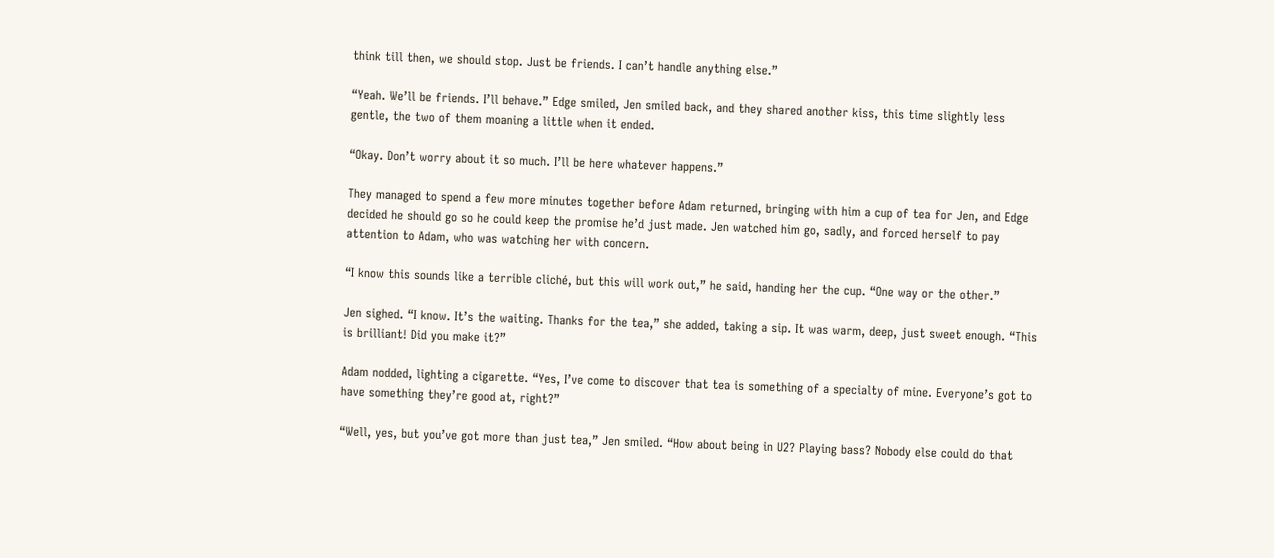think till then, we should stop. Just be friends. I can’t handle anything else.”

“Yeah. We’ll be friends. I’ll behave.” Edge smiled, Jen smiled back, and they shared another kiss, this time slightly less gentle, the two of them moaning a little when it ended.

“Okay. Don’t worry about it so much. I’ll be here whatever happens.”

They managed to spend a few more minutes together before Adam returned, bringing with him a cup of tea for Jen, and Edge decided he should go so he could keep the promise he’d just made. Jen watched him go, sadly, and forced herself to pay attention to Adam, who was watching her with concern.

“I know this sounds like a terrible cliché, but this will work out,” he said, handing her the cup. “One way or the other.”

Jen sighed. “I know. It’s the waiting. Thanks for the tea,” she added, taking a sip. It was warm, deep, just sweet enough. “This is brilliant! Did you make it?”

Adam nodded, lighting a cigarette. “Yes, I’ve come to discover that tea is something of a specialty of mine. Everyone’s got to have something they’re good at, right?”

“Well, yes, but you’ve got more than just tea,” Jen smiled. “How about being in U2? Playing bass? Nobody else could do that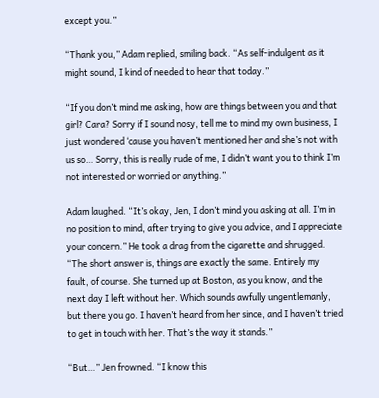except you.”

“Thank you,” Adam replied, smiling back. “As self-indulgent as it might sound, I kind of needed to hear that today.”

“If you don’t mind me asking, how are things between you and that girl? Cara? Sorry if I sound nosy, tell me to mind my own business, I just wondered ‘cause you haven’t mentioned her and she’s not with us so… Sorry, this is really rude of me, I didn’t want you to think I’m not interested or worried or anything.”

Adam laughed. “It’s okay, Jen, I don’t mind you asking at all. I’m in no position to mind, after trying to give you advice, and I appreciate your concern.” He took a drag from the cigarette and shrugged. “The short answer is, things are exactly the same. Entirely my fault, of course. She turned up at Boston, as you know, and the next day I left without her. Which sounds awfully ungentlemanly, but there you go. I haven’t heard from her since, and I haven’t tried to get in touch with her. That’s the way it stands.”

“But…” Jen frowned. “I know this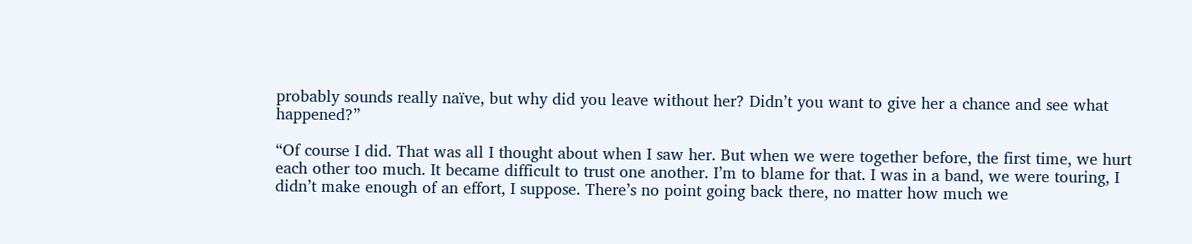probably sounds really naïve, but why did you leave without her? Didn’t you want to give her a chance and see what happened?”

“Of course I did. That was all I thought about when I saw her. But when we were together before, the first time, we hurt each other too much. It became difficult to trust one another. I’m to blame for that. I was in a band, we were touring, I didn’t make enough of an effort, I suppose. There’s no point going back there, no matter how much we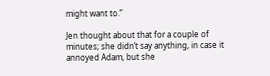might want to.”

Jen thought about that for a couple of minutes; she didn’t say anything, in case it annoyed Adam, but she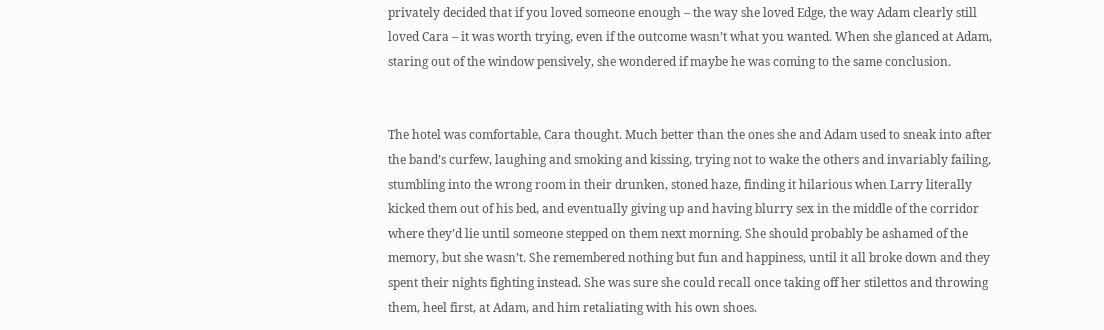privately decided that if you loved someone enough – the way she loved Edge, the way Adam clearly still loved Cara – it was worth trying, even if the outcome wasn’t what you wanted. When she glanced at Adam, staring out of the window pensively, she wondered if maybe he was coming to the same conclusion.


The hotel was comfortable, Cara thought. Much better than the ones she and Adam used to sneak into after the band’s curfew, laughing and smoking and kissing, trying not to wake the others and invariably failing, stumbling into the wrong room in their drunken, stoned haze, finding it hilarious when Larry literally kicked them out of his bed, and eventually giving up and having blurry sex in the middle of the corridor where they’d lie until someone stepped on them next morning. She should probably be ashamed of the memory, but she wasn’t. She remembered nothing but fun and happiness, until it all broke down and they spent their nights fighting instead. She was sure she could recall once taking off her stilettos and throwing them, heel first, at Adam, and him retaliating with his own shoes.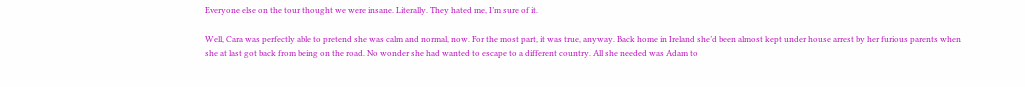Everyone else on the tour thought we were insane. Literally. They hated me, I’m sure of it.

Well, Cara was perfectly able to pretend she was calm and normal, now. For the most part, it was true, anyway. Back home in Ireland she’d been almost kept under house arrest by her furious parents when she at last got back from being on the road. No wonder she had wanted to escape to a different country. All she needed was Adam to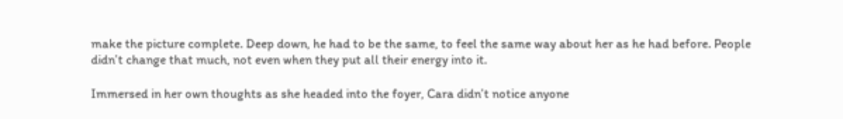make the picture complete. Deep down, he had to be the same, to feel the same way about her as he had before. People didn’t change that much, not even when they put all their energy into it.

Immersed in her own thoughts as she headed into the foyer, Cara didn’t notice anyone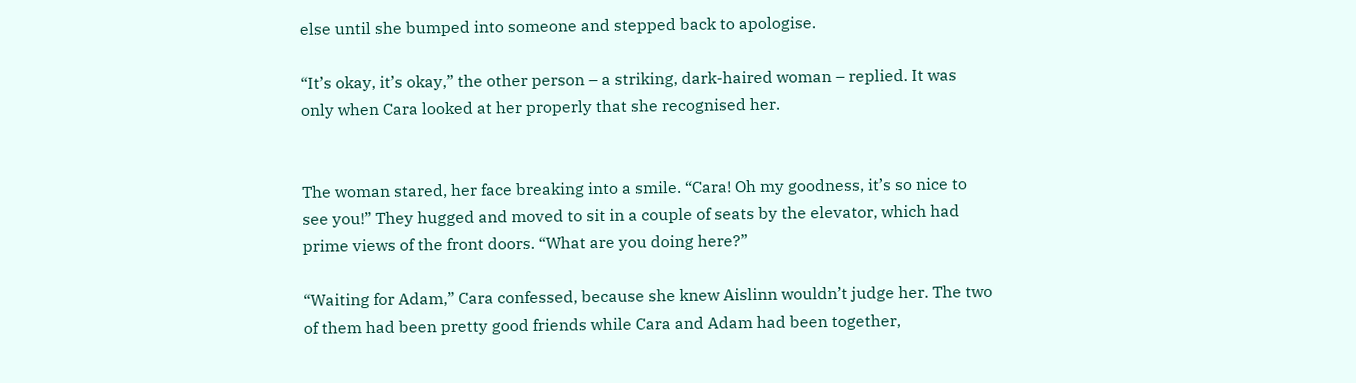else until she bumped into someone and stepped back to apologise.

“It’s okay, it’s okay,” the other person – a striking, dark-haired woman – replied. It was only when Cara looked at her properly that she recognised her.


The woman stared, her face breaking into a smile. “Cara! Oh my goodness, it’s so nice to see you!” They hugged and moved to sit in a couple of seats by the elevator, which had prime views of the front doors. “What are you doing here?”

“Waiting for Adam,” Cara confessed, because she knew Aislinn wouldn’t judge her. The two of them had been pretty good friends while Cara and Adam had been together,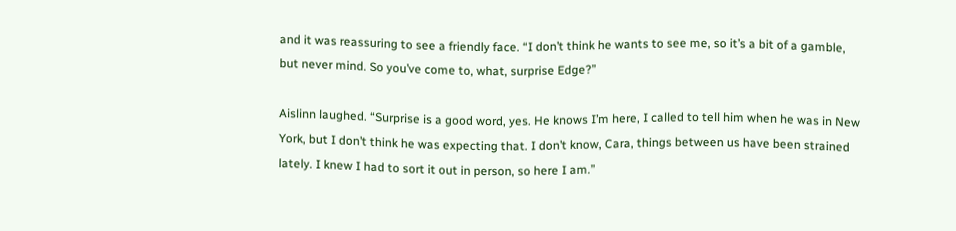and it was reassuring to see a friendly face. “I don’t think he wants to see me, so it’s a bit of a gamble, but never mind. So you’ve come to, what, surprise Edge?”

Aislinn laughed. “Surprise is a good word, yes. He knows I’m here, I called to tell him when he was in New York, but I don’t think he was expecting that. I don’t know, Cara, things between us have been strained lately. I knew I had to sort it out in person, so here I am.”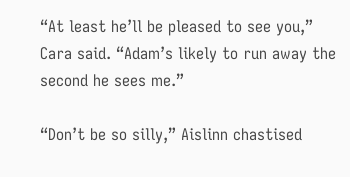“At least he’ll be pleased to see you,” Cara said. “Adam’s likely to run away the second he sees me.”

“Don’t be so silly,” Aislinn chastised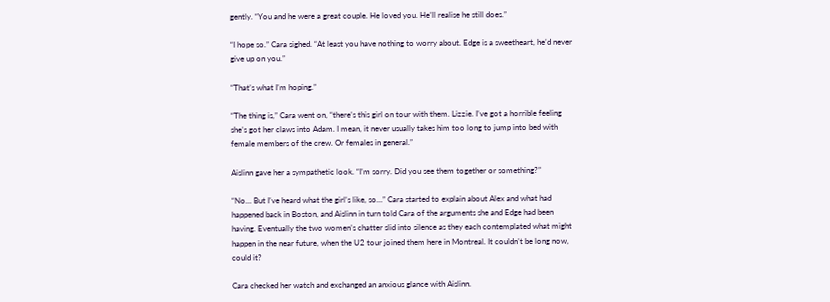gently. “You and he were a great couple. He loved you. He’ll realise he still does.”

“I hope so.” Cara sighed. “At least you have nothing to worry about. Edge is a sweetheart, he’d never give up on you.”

“That’s what I’m hoping.”

“The thing is,” Cara went on, “there’s this girl on tour with them. Lizzie. I’ve got a horrible feeling she’s got her claws into Adam. I mean, it never usually takes him too long to jump into bed with female members of the crew. Or females in general.”

Aislinn gave her a sympathetic look. “I’m sorry. Did you see them together or something?”

“No… But I’ve heard what the girl’s like, so…” Cara started to explain about Alex and what had happened back in Boston, and Aislinn in turn told Cara of the arguments she and Edge had been having. Eventually the two women’s chatter slid into silence as they each contemplated what might happen in the near future, when the U2 tour joined them here in Montreal. It couldn’t be long now, could it?

Cara checked her watch and exchanged an anxious glance with Aislinn.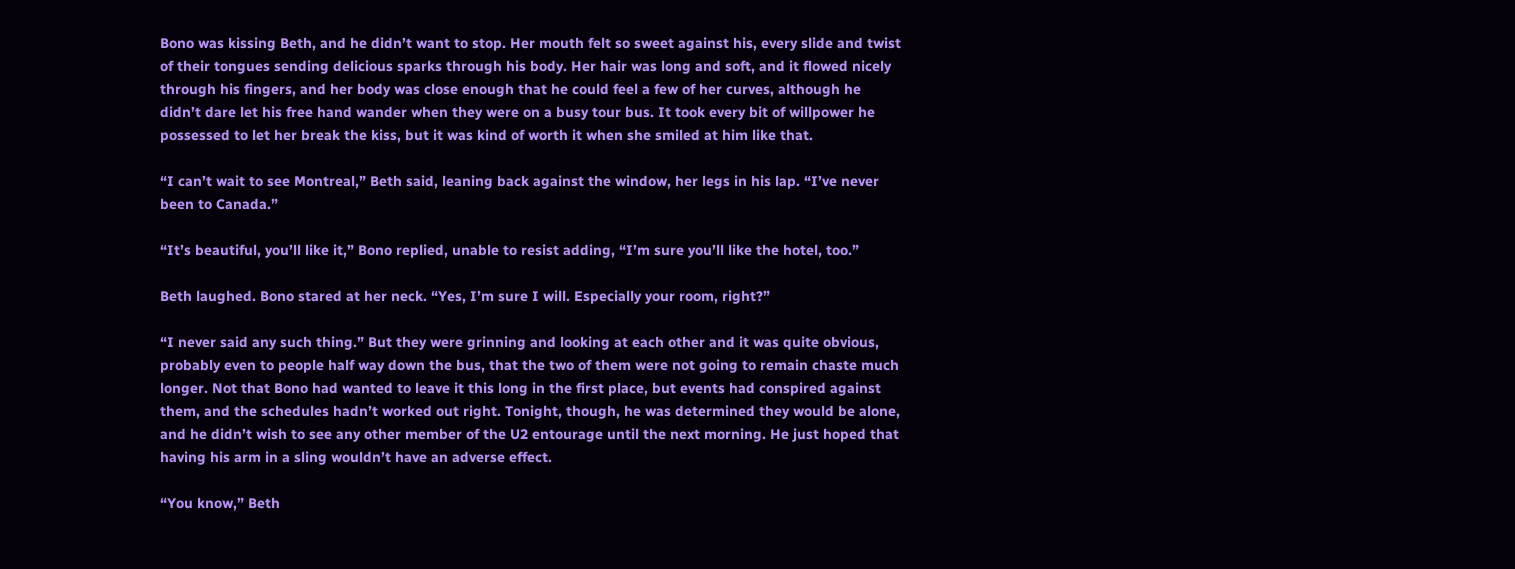Bono was kissing Beth, and he didn’t want to stop. Her mouth felt so sweet against his, every slide and twist of their tongues sending delicious sparks through his body. Her hair was long and soft, and it flowed nicely through his fingers, and her body was close enough that he could feel a few of her curves, although he didn’t dare let his free hand wander when they were on a busy tour bus. It took every bit of willpower he possessed to let her break the kiss, but it was kind of worth it when she smiled at him like that.

“I can’t wait to see Montreal,” Beth said, leaning back against the window, her legs in his lap. “I’ve never been to Canada.”

“It’s beautiful, you’ll like it,” Bono replied, unable to resist adding, “I’m sure you’ll like the hotel, too.”

Beth laughed. Bono stared at her neck. “Yes, I’m sure I will. Especially your room, right?”

“I never said any such thing.” But they were grinning and looking at each other and it was quite obvious, probably even to people half way down the bus, that the two of them were not going to remain chaste much longer. Not that Bono had wanted to leave it this long in the first place, but events had conspired against them, and the schedules hadn’t worked out right. Tonight, though, he was determined they would be alone, and he didn’t wish to see any other member of the U2 entourage until the next morning. He just hoped that having his arm in a sling wouldn’t have an adverse effect.

“You know,” Beth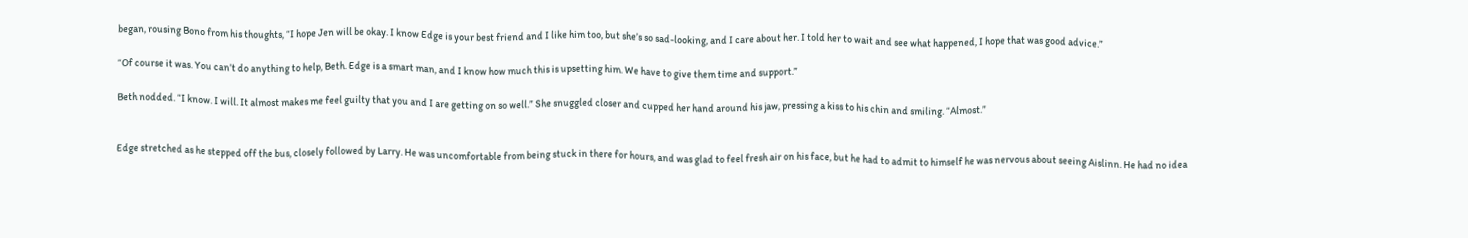began, rousing Bono from his thoughts, “I hope Jen will be okay. I know Edge is your best friend and I like him too, but she’s so sad-looking, and I care about her. I told her to wait and see what happened, I hope that was good advice.”

“Of course it was. You can’t do anything to help, Beth. Edge is a smart man, and I know how much this is upsetting him. We have to give them time and support.”

Beth nodded. “I know. I will. It almost makes me feel guilty that you and I are getting on so well.” She snuggled closer and cupped her hand around his jaw, pressing a kiss to his chin and smiling. “Almost.”


Edge stretched as he stepped off the bus, closely followed by Larry. He was uncomfortable from being stuck in there for hours, and was glad to feel fresh air on his face, but he had to admit to himself he was nervous about seeing Aislinn. He had no idea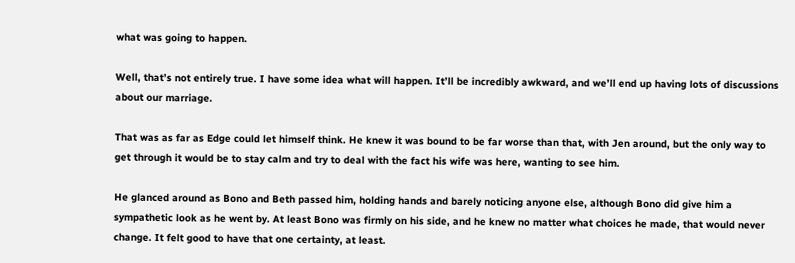what was going to happen.

Well, that’s not entirely true. I have some idea what will happen. It’ll be incredibly awkward, and we’ll end up having lots of discussions about our marriage.

That was as far as Edge could let himself think. He knew it was bound to be far worse than that, with Jen around, but the only way to get through it would be to stay calm and try to deal with the fact his wife was here, wanting to see him.

He glanced around as Bono and Beth passed him, holding hands and barely noticing anyone else, although Bono did give him a sympathetic look as he went by. At least Bono was firmly on his side, and he knew no matter what choices he made, that would never change. It felt good to have that one certainty, at least.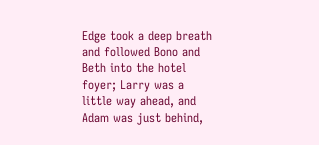Edge took a deep breath and followed Bono and Beth into the hotel foyer; Larry was a little way ahead, and Adam was just behind,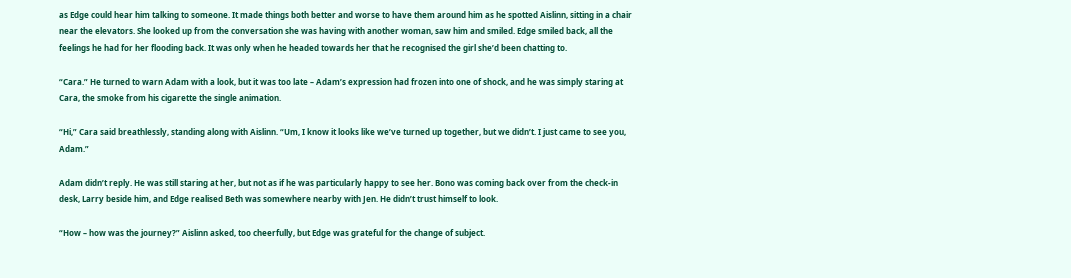as Edge could hear him talking to someone. It made things both better and worse to have them around him as he spotted Aislinn, sitting in a chair near the elevators. She looked up from the conversation she was having with another woman, saw him and smiled. Edge smiled back, all the feelings he had for her flooding back. It was only when he headed towards her that he recognised the girl she’d been chatting to.

“Cara.” He turned to warn Adam with a look, but it was too late – Adam’s expression had frozen into one of shock, and he was simply staring at Cara, the smoke from his cigarette the single animation.

“Hi,” Cara said breathlessly, standing along with Aislinn. “Um, I know it looks like we’ve turned up together, but we didn’t. I just came to see you, Adam.”

Adam didn’t reply. He was still staring at her, but not as if he was particularly happy to see her. Bono was coming back over from the check-in desk, Larry beside him, and Edge realised Beth was somewhere nearby with Jen. He didn’t trust himself to look.

“How – how was the journey?” Aislinn asked, too cheerfully, but Edge was grateful for the change of subject.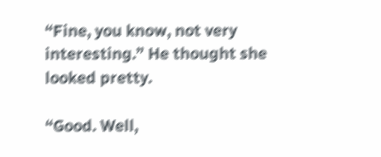“Fine, you know, not very interesting.” He thought she looked pretty.

“Good. Well,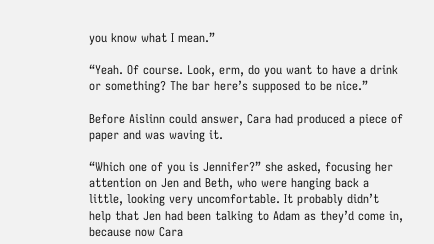you know what I mean.”

“Yeah. Of course. Look, erm, do you want to have a drink or something? The bar here’s supposed to be nice.”

Before Aislinn could answer, Cara had produced a piece of paper and was waving it.

“Which one of you is Jennifer?” she asked, focusing her attention on Jen and Beth, who were hanging back a little, looking very uncomfortable. It probably didn’t help that Jen had been talking to Adam as they’d come in, because now Cara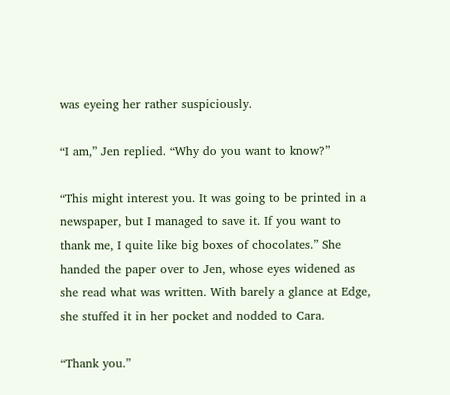was eyeing her rather suspiciously.

“I am,” Jen replied. “Why do you want to know?”

“This might interest you. It was going to be printed in a newspaper, but I managed to save it. If you want to thank me, I quite like big boxes of chocolates.” She handed the paper over to Jen, whose eyes widened as she read what was written. With barely a glance at Edge, she stuffed it in her pocket and nodded to Cara.

“Thank you.”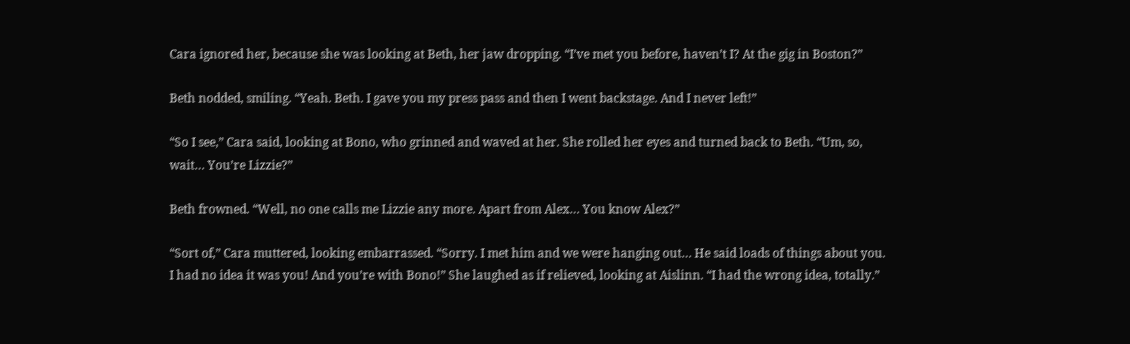Cara ignored her, because she was looking at Beth, her jaw dropping. “I’ve met you before, haven’t I? At the gig in Boston?”

Beth nodded, smiling. “Yeah. Beth. I gave you my press pass and then I went backstage. And I never left!”

“So I see,” Cara said, looking at Bono, who grinned and waved at her. She rolled her eyes and turned back to Beth. “Um, so, wait… You’re Lizzie?”

Beth frowned. “Well, no one calls me Lizzie any more. Apart from Alex… You know Alex?”

“Sort of,” Cara muttered, looking embarrassed. “Sorry. I met him and we were hanging out… He said loads of things about you. I had no idea it was you! And you’re with Bono!” She laughed as if relieved, looking at Aislinn. “I had the wrong idea, totally.”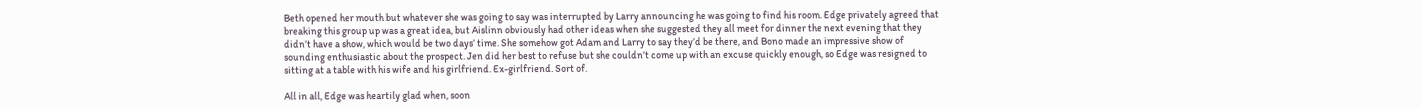Beth opened her mouth but whatever she was going to say was interrupted by Larry announcing he was going to find his room. Edge privately agreed that breaking this group up was a great idea, but Aislinn obviously had other ideas when she suggested they all meet for dinner the next evening that they didn’t have a show, which would be two days’ time. She somehow got Adam and Larry to say they’d be there, and Bono made an impressive show of sounding enthusiastic about the prospect. Jen did her best to refuse but she couldn’t come up with an excuse quickly enough, so Edge was resigned to sitting at a table with his wife and his girlfriend. Ex-girlfriend. Sort of.

All in all, Edge was heartily glad when, soon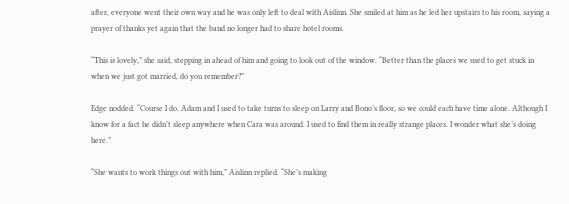after, everyone went their own way and he was only left to deal with Aislinn. She smiled at him as he led her upstairs to his room, saying a prayer of thanks yet again that the band no longer had to share hotel rooms.

“This is lovely,” she said, stepping in ahead of him and going to look out of the window. “Better than the places we used to get stuck in when we just got married, do you remember?”

Edge nodded. “Course I do. Adam and I used to take turns to sleep on Larry and Bono’s floor, so we could each have time alone. Although I know for a fact he didn’t sleep anywhere when Cara was around. I used to find them in really strange places. I wonder what she’s doing here.”

“She wants to work things out with him,” Aislinn replied. “She’s making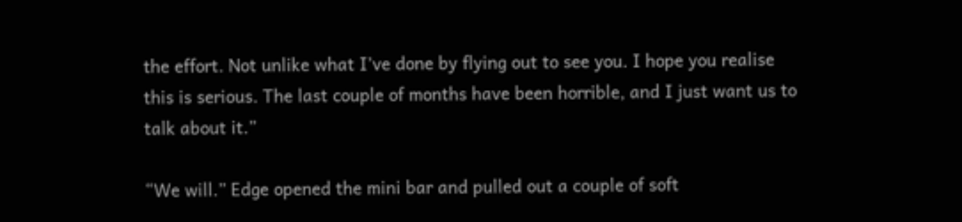the effort. Not unlike what I’ve done by flying out to see you. I hope you realise this is serious. The last couple of months have been horrible, and I just want us to talk about it.”

“We will.” Edge opened the mini bar and pulled out a couple of soft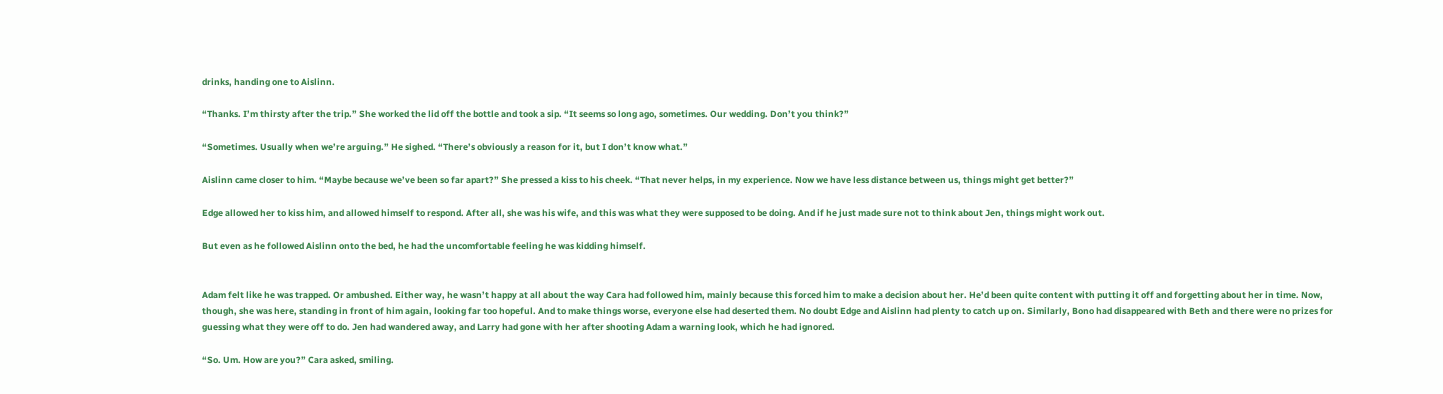drinks, handing one to Aislinn.

“Thanks. I’m thirsty after the trip.” She worked the lid off the bottle and took a sip. “It seems so long ago, sometimes. Our wedding. Don’t you think?”

“Sometimes. Usually when we’re arguing.” He sighed. “There’s obviously a reason for it, but I don’t know what.”

Aislinn came closer to him. “Maybe because we’ve been so far apart?” She pressed a kiss to his cheek. “That never helps, in my experience. Now we have less distance between us, things might get better?”

Edge allowed her to kiss him, and allowed himself to respond. After all, she was his wife, and this was what they were supposed to be doing. And if he just made sure not to think about Jen, things might work out.

But even as he followed Aislinn onto the bed, he had the uncomfortable feeling he was kidding himself.


Adam felt like he was trapped. Or ambushed. Either way, he wasn’t happy at all about the way Cara had followed him, mainly because this forced him to make a decision about her. He’d been quite content with putting it off and forgetting about her in time. Now, though, she was here, standing in front of him again, looking far too hopeful. And to make things worse, everyone else had deserted them. No doubt Edge and Aislinn had plenty to catch up on. Similarly, Bono had disappeared with Beth and there were no prizes for guessing what they were off to do. Jen had wandered away, and Larry had gone with her after shooting Adam a warning look, which he had ignored.

“So. Um. How are you?” Cara asked, smiling.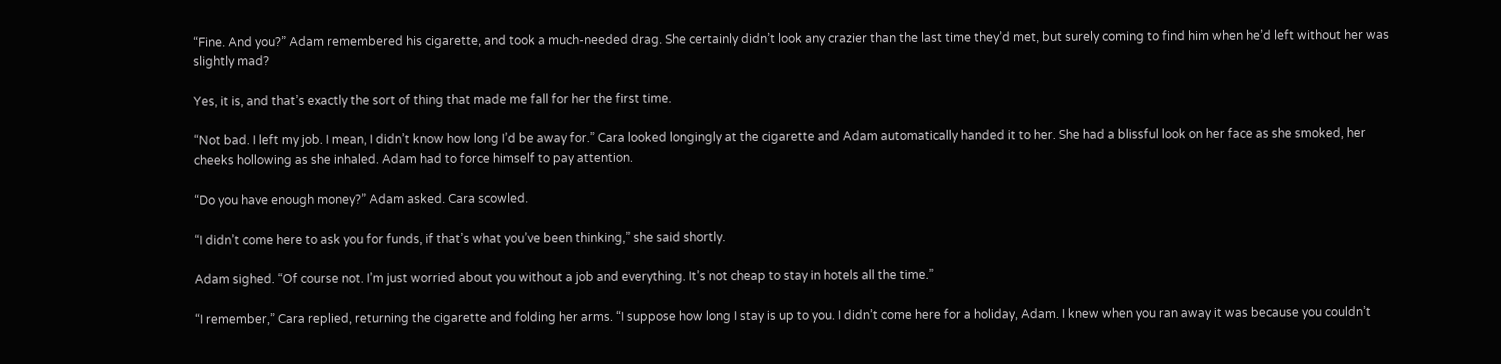“Fine. And you?” Adam remembered his cigarette, and took a much-needed drag. She certainly didn’t look any crazier than the last time they’d met, but surely coming to find him when he’d left without her was slightly mad?

Yes, it is, and that’s exactly the sort of thing that made me fall for her the first time.

“Not bad. I left my job. I mean, I didn’t know how long I’d be away for.” Cara looked longingly at the cigarette and Adam automatically handed it to her. She had a blissful look on her face as she smoked, her cheeks hollowing as she inhaled. Adam had to force himself to pay attention.

“Do you have enough money?” Adam asked. Cara scowled.

“I didn’t come here to ask you for funds, if that’s what you’ve been thinking,” she said shortly.

Adam sighed. “Of course not. I’m just worried about you without a job and everything. It’s not cheap to stay in hotels all the time.”

“I remember,” Cara replied, returning the cigarette and folding her arms. “I suppose how long I stay is up to you. I didn’t come here for a holiday, Adam. I knew when you ran away it was because you couldn’t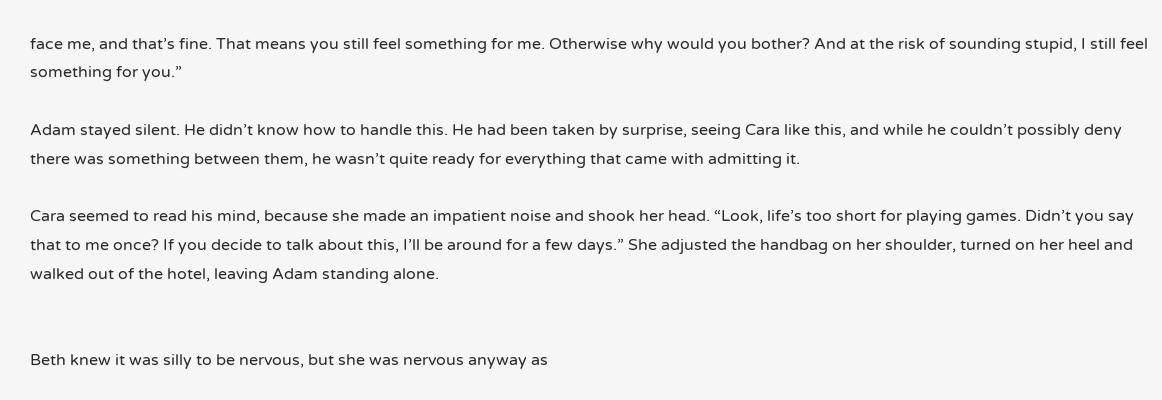face me, and that’s fine. That means you still feel something for me. Otherwise why would you bother? And at the risk of sounding stupid, I still feel something for you.”

Adam stayed silent. He didn’t know how to handle this. He had been taken by surprise, seeing Cara like this, and while he couldn’t possibly deny there was something between them, he wasn’t quite ready for everything that came with admitting it.

Cara seemed to read his mind, because she made an impatient noise and shook her head. “Look, life’s too short for playing games. Didn’t you say that to me once? If you decide to talk about this, I’ll be around for a few days.” She adjusted the handbag on her shoulder, turned on her heel and walked out of the hotel, leaving Adam standing alone.


Beth knew it was silly to be nervous, but she was nervous anyway as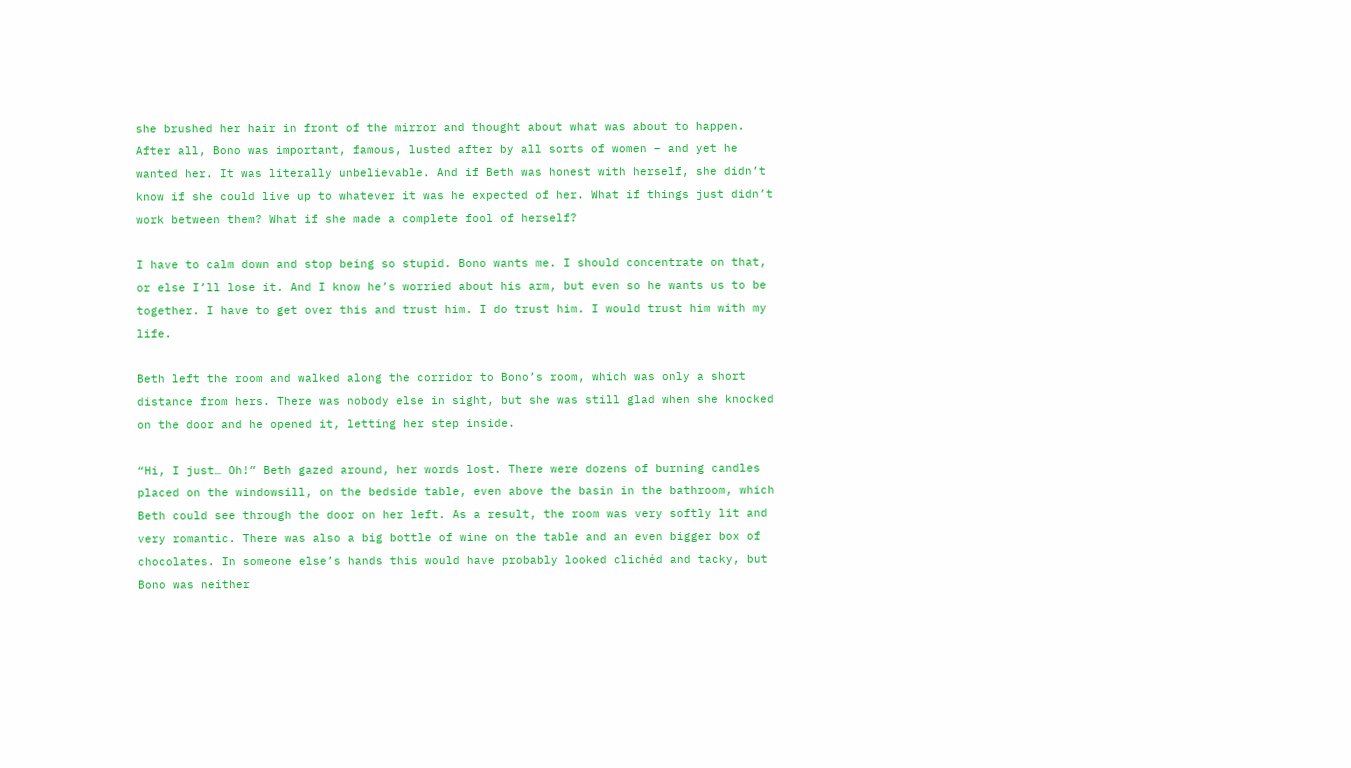she brushed her hair in front of the mirror and thought about what was about to happen. After all, Bono was important, famous, lusted after by all sorts of women – and yet he wanted her. It was literally unbelievable. And if Beth was honest with herself, she didn’t know if she could live up to whatever it was he expected of her. What if things just didn’t work between them? What if she made a complete fool of herself?

I have to calm down and stop being so stupid. Bono wants me. I should concentrate on that, or else I’ll lose it. And I know he’s worried about his arm, but even so he wants us to be together. I have to get over this and trust him. I do trust him. I would trust him with my life.

Beth left the room and walked along the corridor to Bono’s room, which was only a short distance from hers. There was nobody else in sight, but she was still glad when she knocked on the door and he opened it, letting her step inside.

“Hi, I just… Oh!” Beth gazed around, her words lost. There were dozens of burning candles placed on the windowsill, on the bedside table, even above the basin in the bathroom, which Beth could see through the door on her left. As a result, the room was very softly lit and very romantic. There was also a big bottle of wine on the table and an even bigger box of chocolates. In someone else’s hands this would have probably looked clichéd and tacky, but Bono was neither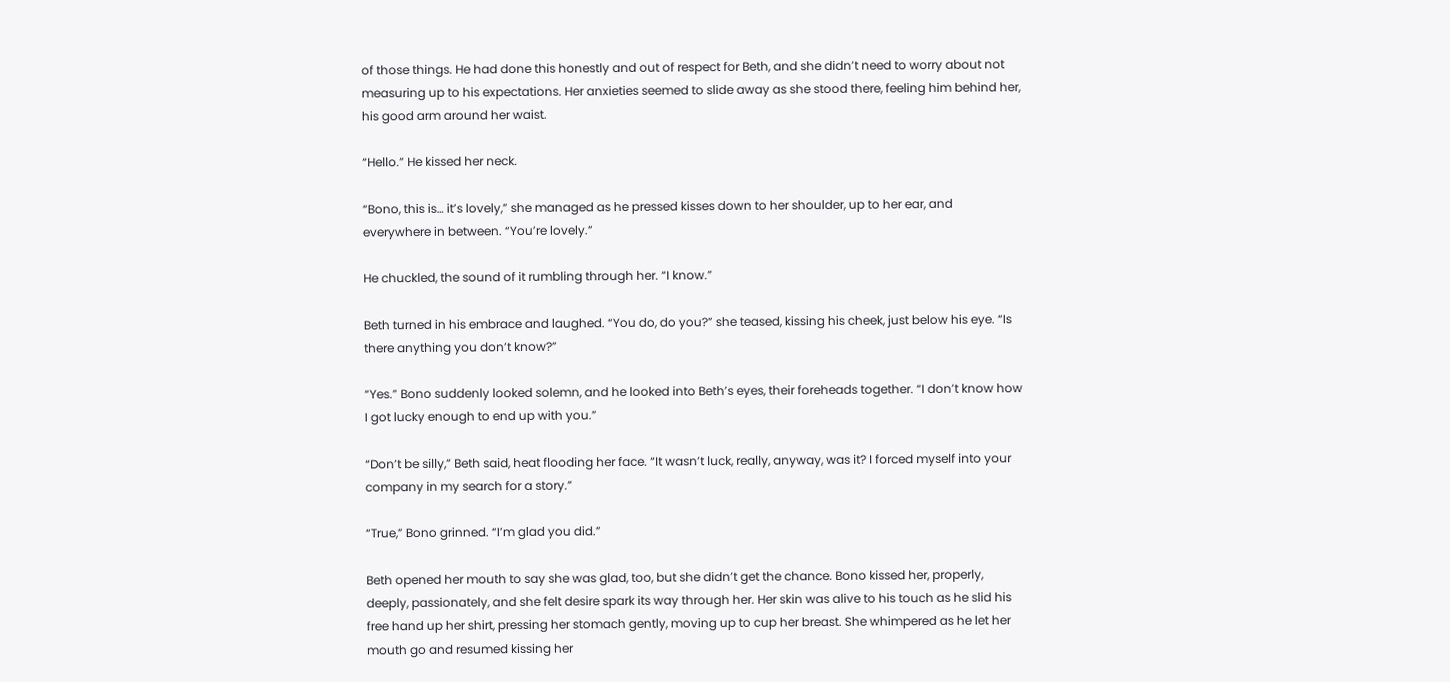of those things. He had done this honestly and out of respect for Beth, and she didn’t need to worry about not measuring up to his expectations. Her anxieties seemed to slide away as she stood there, feeling him behind her, his good arm around her waist.

“Hello.” He kissed her neck.

“Bono, this is… it’s lovely,” she managed as he pressed kisses down to her shoulder, up to her ear, and everywhere in between. “You’re lovely.”

He chuckled, the sound of it rumbling through her. “I know.”

Beth turned in his embrace and laughed. “You do, do you?” she teased, kissing his cheek, just below his eye. “Is there anything you don’t know?”

“Yes.” Bono suddenly looked solemn, and he looked into Beth’s eyes, their foreheads together. “I don’t know how I got lucky enough to end up with you.”

“Don’t be silly,” Beth said, heat flooding her face. “It wasn’t luck, really, anyway, was it? I forced myself into your company in my search for a story.”

“True,” Bono grinned. “I’m glad you did.”

Beth opened her mouth to say she was glad, too, but she didn’t get the chance. Bono kissed her, properly, deeply, passionately, and she felt desire spark its way through her. Her skin was alive to his touch as he slid his free hand up her shirt, pressing her stomach gently, moving up to cup her breast. She whimpered as he let her mouth go and resumed kissing her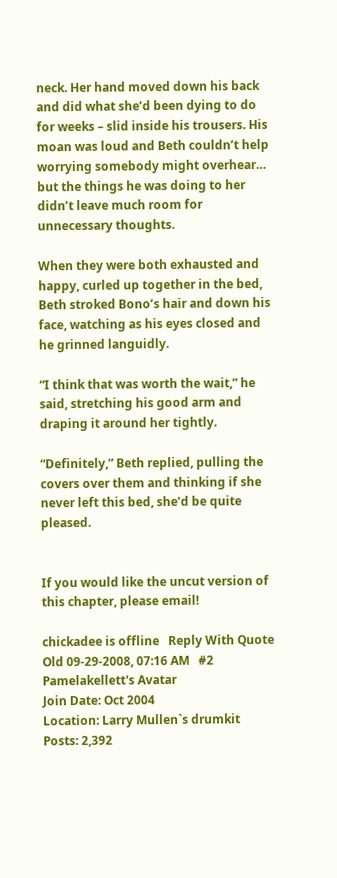neck. Her hand moved down his back and did what she’d been dying to do for weeks – slid inside his trousers. His moan was loud and Beth couldn’t help worrying somebody might overhear… but the things he was doing to her didn’t leave much room for unnecessary thoughts.

When they were both exhausted and happy, curled up together in the bed, Beth stroked Bono’s hair and down his face, watching as his eyes closed and he grinned languidly.

“I think that was worth the wait,” he said, stretching his good arm and draping it around her tightly.

“Definitely,” Beth replied, pulling the covers over them and thinking if she never left this bed, she’d be quite pleased.


If you would like the uncut version of this chapter, please email!

chickadee is offline   Reply With Quote
Old 09-29-2008, 07:16 AM   #2
Pamelakellett's Avatar
Join Date: Oct 2004
Location: Larry Mullen`s drumkit
Posts: 2,392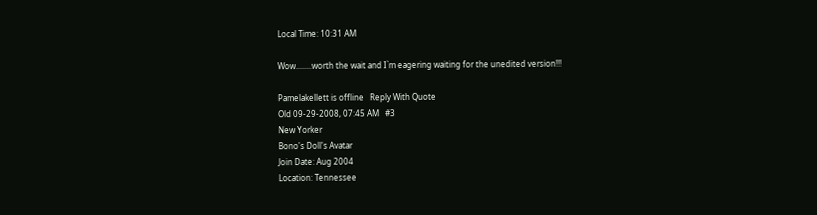Local Time: 10:31 AM

Wow........worth the wait and I`m eagering waiting for the unedited version!!!

Pamelakellett is offline   Reply With Quote
Old 09-29-2008, 07:45 AM   #3
New Yorker
Bono's Doll's Avatar
Join Date: Aug 2004
Location: Tennessee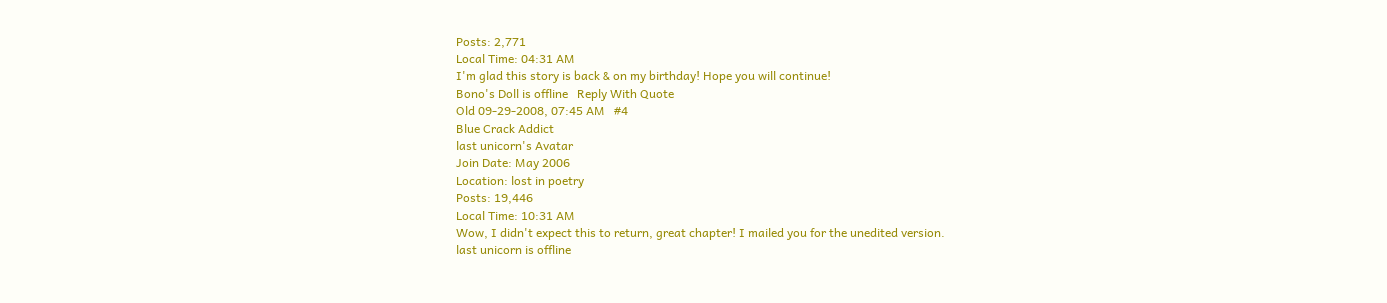Posts: 2,771
Local Time: 04:31 AM
I'm glad this story is back & on my birthday! Hope you will continue!
Bono's Doll is offline   Reply With Quote
Old 09-29-2008, 07:45 AM   #4
Blue Crack Addict
last unicorn's Avatar
Join Date: May 2006
Location: lost in poetry
Posts: 19,446
Local Time: 10:31 AM
Wow, I didn't expect this to return, great chapter! I mailed you for the unedited version.
last unicorn is offline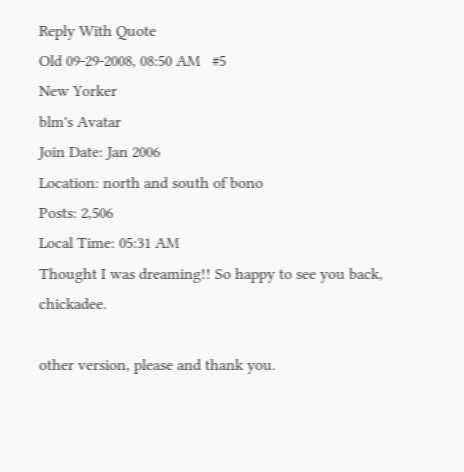Reply With Quote
Old 09-29-2008, 08:50 AM   #5
New Yorker
blm's Avatar
Join Date: Jan 2006
Location: north and south of bono
Posts: 2,506
Local Time: 05:31 AM
Thought I was dreaming!! So happy to see you back, chickadee.

other version, please and thank you.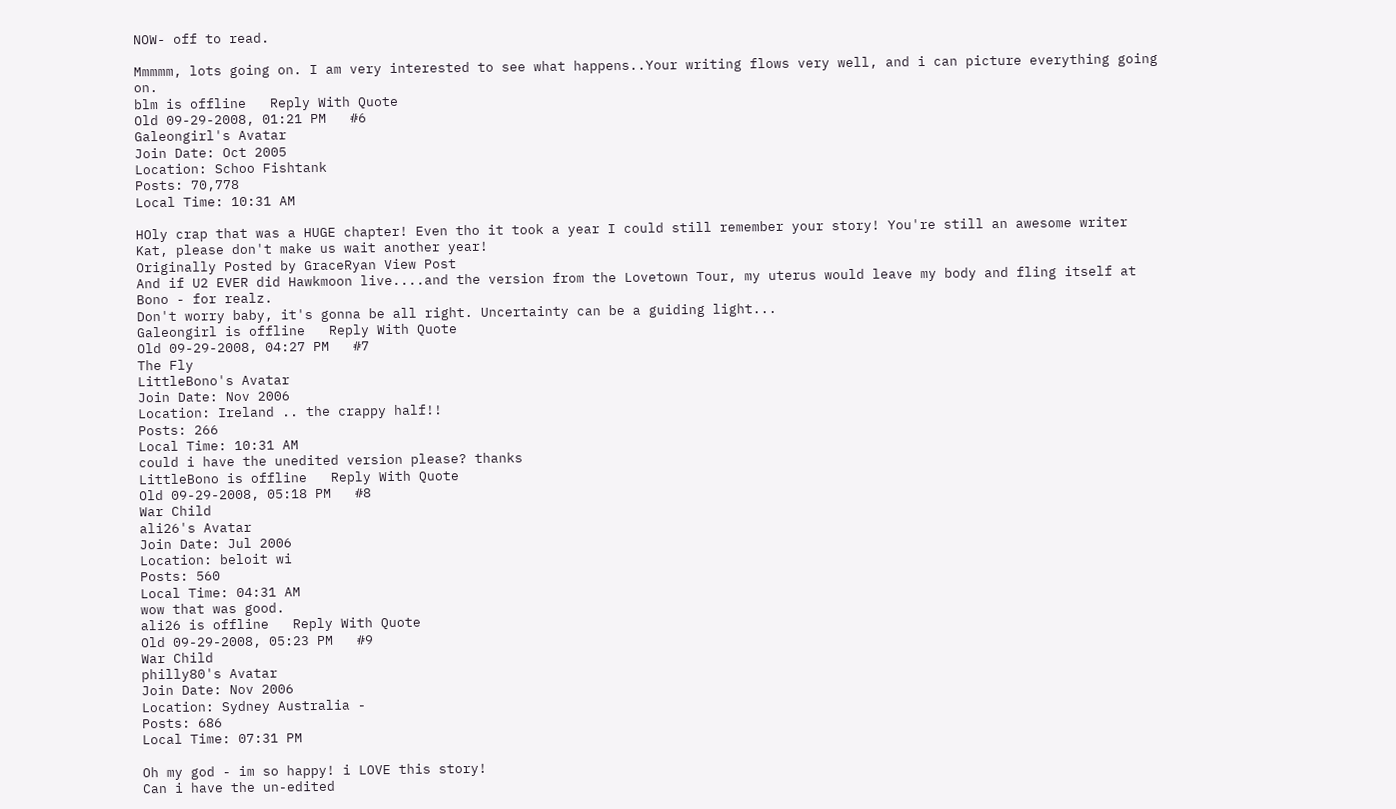NOW- off to read.

Mmmmm, lots going on. I am very interested to see what happens..Your writing flows very well, and i can picture everything going on.
blm is offline   Reply With Quote
Old 09-29-2008, 01:21 PM   #6
Galeongirl's Avatar
Join Date: Oct 2005
Location: Schoo Fishtank
Posts: 70,778
Local Time: 10:31 AM

HOly crap that was a HUGE chapter! Even tho it took a year I could still remember your story! You're still an awesome writer Kat, please don't make us wait another year!
Originally Posted by GraceRyan View Post
And if U2 EVER did Hawkmoon live....and the version from the Lovetown Tour, my uterus would leave my body and fling itself at Bono - for realz.
Don't worry baby, it's gonna be all right. Uncertainty can be a guiding light...
Galeongirl is offline   Reply With Quote
Old 09-29-2008, 04:27 PM   #7
The Fly
LittleBono's Avatar
Join Date: Nov 2006
Location: Ireland .. the crappy half!!
Posts: 266
Local Time: 10:31 AM
could i have the unedited version please? thanks
LittleBono is offline   Reply With Quote
Old 09-29-2008, 05:18 PM   #8
War Child
ali26's Avatar
Join Date: Jul 2006
Location: beloit wi
Posts: 560
Local Time: 04:31 AM
wow that was good.
ali26 is offline   Reply With Quote
Old 09-29-2008, 05:23 PM   #9
War Child
philly80's Avatar
Join Date: Nov 2006
Location: Sydney Australia -
Posts: 686
Local Time: 07:31 PM

Oh my god - im so happy! i LOVE this story!
Can i have the un-edited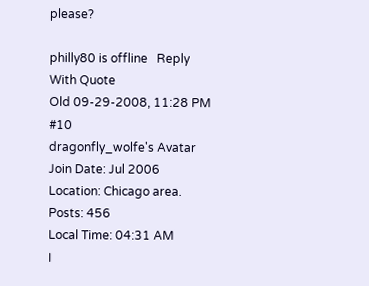please?

philly80 is offline   Reply With Quote
Old 09-29-2008, 11:28 PM   #10
dragonfly_wolfe's Avatar
Join Date: Jul 2006
Location: Chicago area.
Posts: 456
Local Time: 04:31 AM
I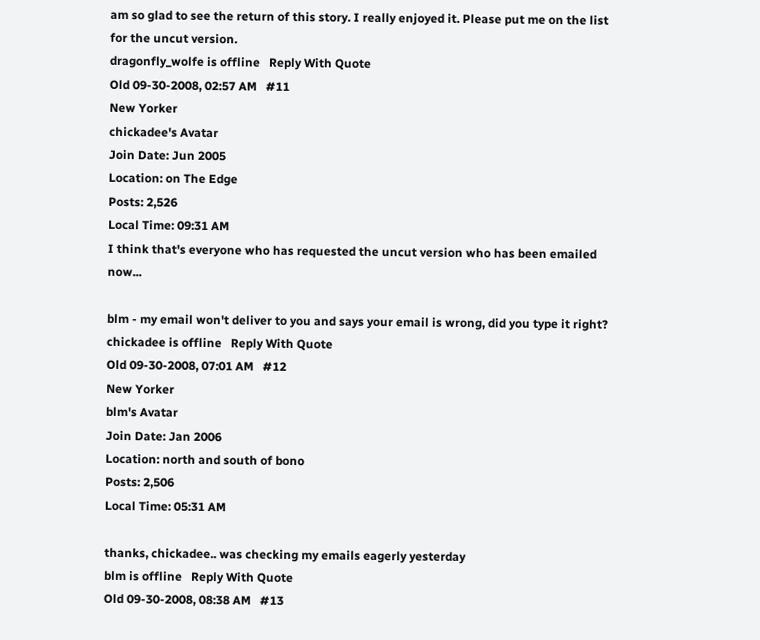am so glad to see the return of this story. I really enjoyed it. Please put me on the list for the uncut version.
dragonfly_wolfe is offline   Reply With Quote
Old 09-30-2008, 02:57 AM   #11
New Yorker
chickadee's Avatar
Join Date: Jun 2005
Location: on The Edge
Posts: 2,526
Local Time: 09:31 AM
I think that's everyone who has requested the uncut version who has been emailed now...

blm - my email won't deliver to you and says your email is wrong, did you type it right?
chickadee is offline   Reply With Quote
Old 09-30-2008, 07:01 AM   #12
New Yorker
blm's Avatar
Join Date: Jan 2006
Location: north and south of bono
Posts: 2,506
Local Time: 05:31 AM

thanks, chickadee.. was checking my emails eagerly yesterday
blm is offline   Reply With Quote
Old 09-30-2008, 08:38 AM   #13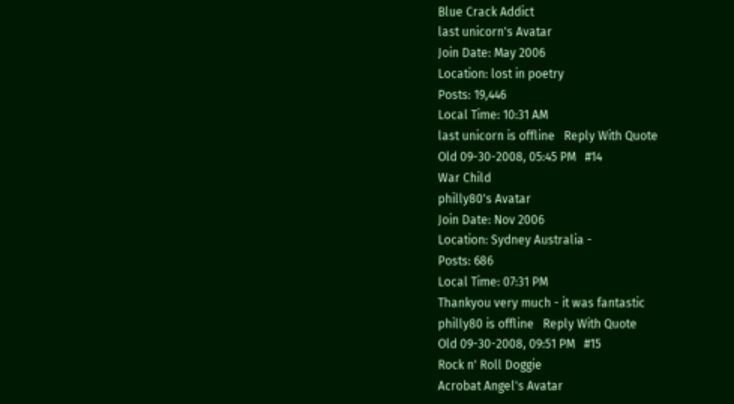Blue Crack Addict
last unicorn's Avatar
Join Date: May 2006
Location: lost in poetry
Posts: 19,446
Local Time: 10:31 AM
last unicorn is offline   Reply With Quote
Old 09-30-2008, 05:45 PM   #14
War Child
philly80's Avatar
Join Date: Nov 2006
Location: Sydney Australia -
Posts: 686
Local Time: 07:31 PM
Thankyou very much - it was fantastic
philly80 is offline   Reply With Quote
Old 09-30-2008, 09:51 PM   #15
Rock n' Roll Doggie
Acrobat Angel's Avatar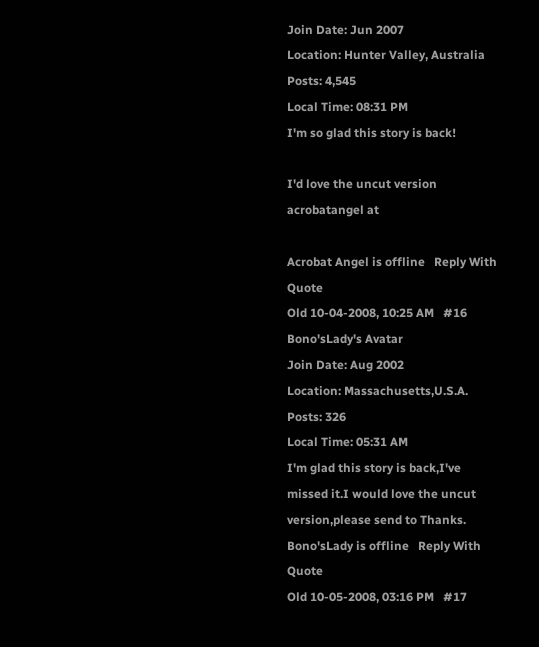Join Date: Jun 2007
Location: Hunter Valley, Australia
Posts: 4,545
Local Time: 08:31 PM
I'm so glad this story is back!

I'd love the uncut version
acrobatangel at

Acrobat Angel is offline   Reply With Quote
Old 10-04-2008, 10:25 AM   #16
Bono'sLady's Avatar
Join Date: Aug 2002
Location: Massachusetts,U.S.A.
Posts: 326
Local Time: 05:31 AM
I'm glad this story is back,I've missed it.I would love the uncut version,please send to Thanks.
Bono'sLady is offline   Reply With Quote
Old 10-05-2008, 03:16 PM   #17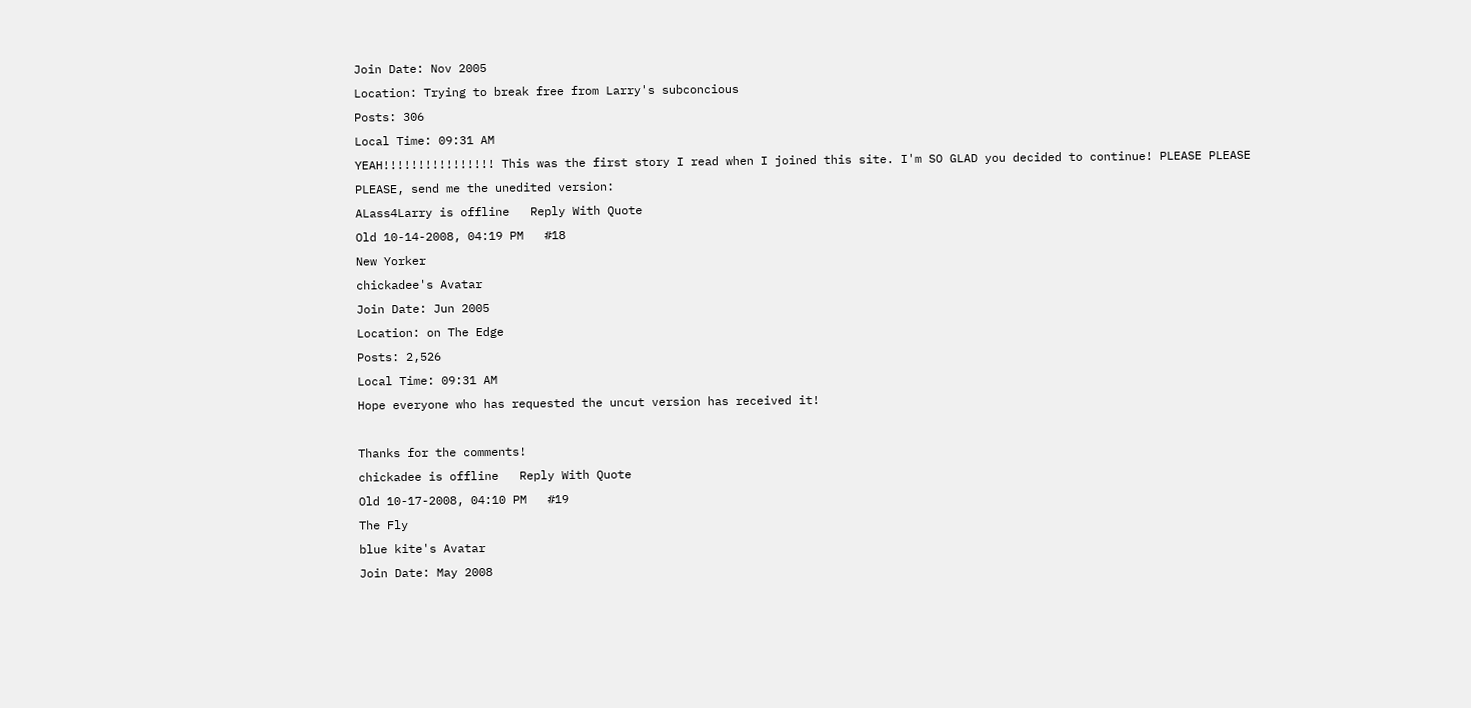Join Date: Nov 2005
Location: Trying to break free from Larry's subconcious
Posts: 306
Local Time: 09:31 AM
YEAH!!!!!!!!!!!!!!!! This was the first story I read when I joined this site. I'm SO GLAD you decided to continue! PLEASE PLEASE PLEASE, send me the unedited version:
ALass4Larry is offline   Reply With Quote
Old 10-14-2008, 04:19 PM   #18
New Yorker
chickadee's Avatar
Join Date: Jun 2005
Location: on The Edge
Posts: 2,526
Local Time: 09:31 AM
Hope everyone who has requested the uncut version has received it!

Thanks for the comments!
chickadee is offline   Reply With Quote
Old 10-17-2008, 04:10 PM   #19
The Fly
blue kite's Avatar
Join Date: May 2008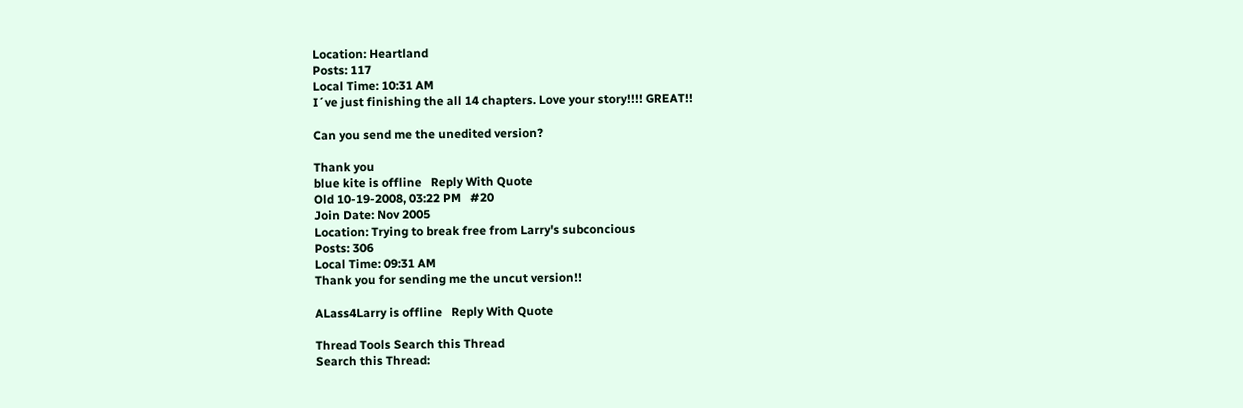Location: Heartland
Posts: 117
Local Time: 10:31 AM
I´ve just finishing the all 14 chapters. Love your story!!!! GREAT!!

Can you send me the unedited version?

Thank you
blue kite is offline   Reply With Quote
Old 10-19-2008, 03:22 PM   #20
Join Date: Nov 2005
Location: Trying to break free from Larry's subconcious
Posts: 306
Local Time: 09:31 AM
Thank you for sending me the uncut version!!

ALass4Larry is offline   Reply With Quote

Thread Tools Search this Thread
Search this Thread: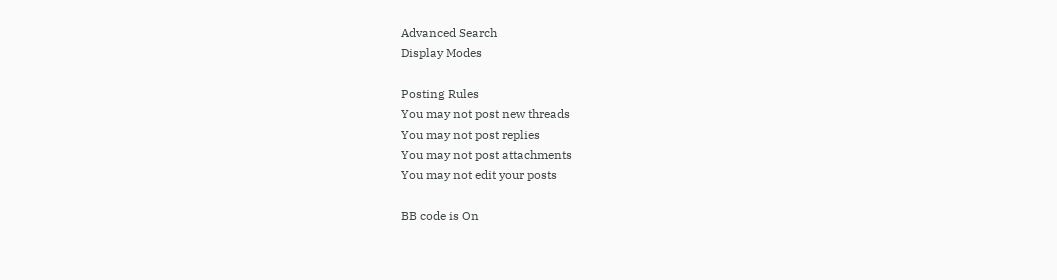Advanced Search
Display Modes

Posting Rules
You may not post new threads
You may not post replies
You may not post attachments
You may not edit your posts

BB code is On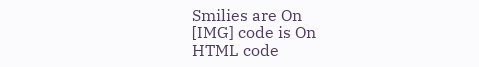Smilies are On
[IMG] code is On
HTML code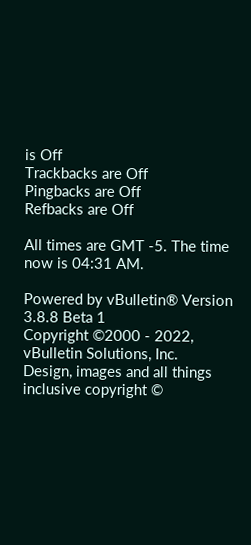is Off
Trackbacks are Off
Pingbacks are Off
Refbacks are Off

All times are GMT -5. The time now is 04:31 AM.

Powered by vBulletin® Version 3.8.8 Beta 1
Copyright ©2000 - 2022, vBulletin Solutions, Inc.
Design, images and all things inclusive copyright ©